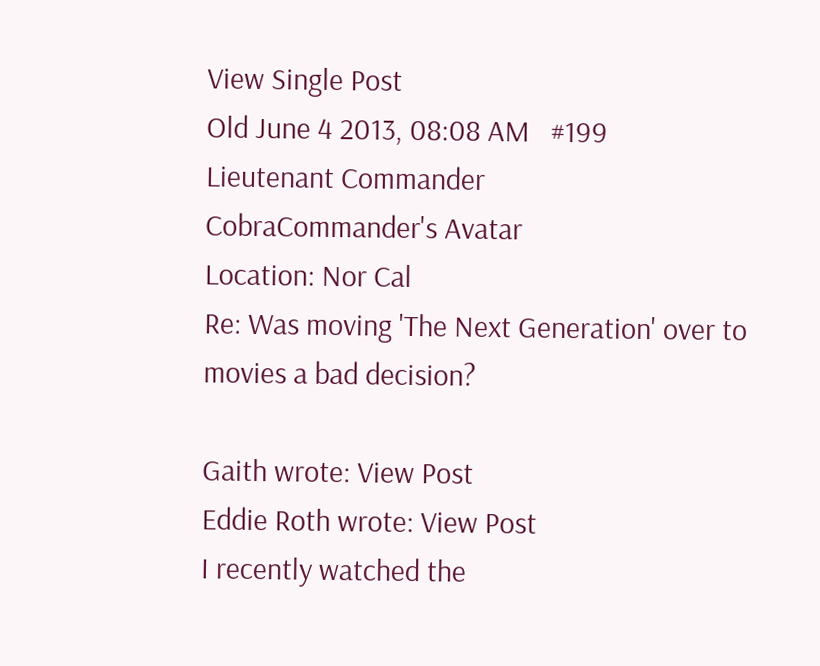View Single Post
Old June 4 2013, 08:08 AM   #199
Lieutenant Commander
CobraCommander's Avatar
Location: Nor Cal
Re: Was moving 'The Next Generation' over to movies a bad decision?

Gaith wrote: View Post
Eddie Roth wrote: View Post
I recently watched the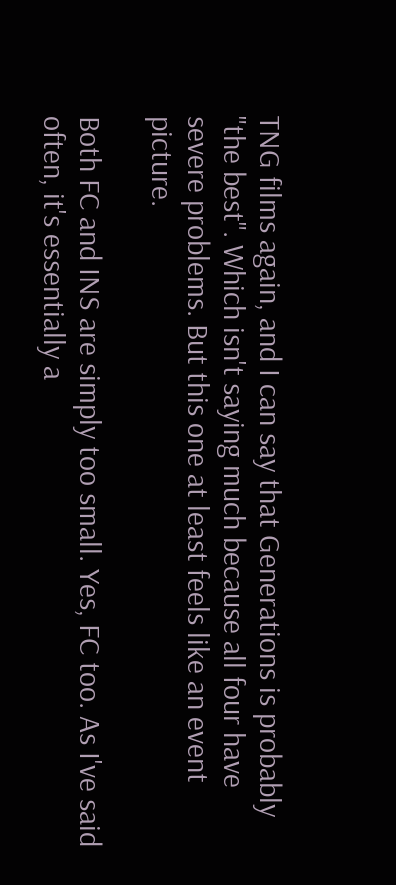TNG films again, and I can say that Generations is probably "the best". Which isn't saying much because all four have severe problems. But this one at least feels like an event picture.

Both FC and INS are simply too small. Yes, FC too. As I've said often, it's essentially a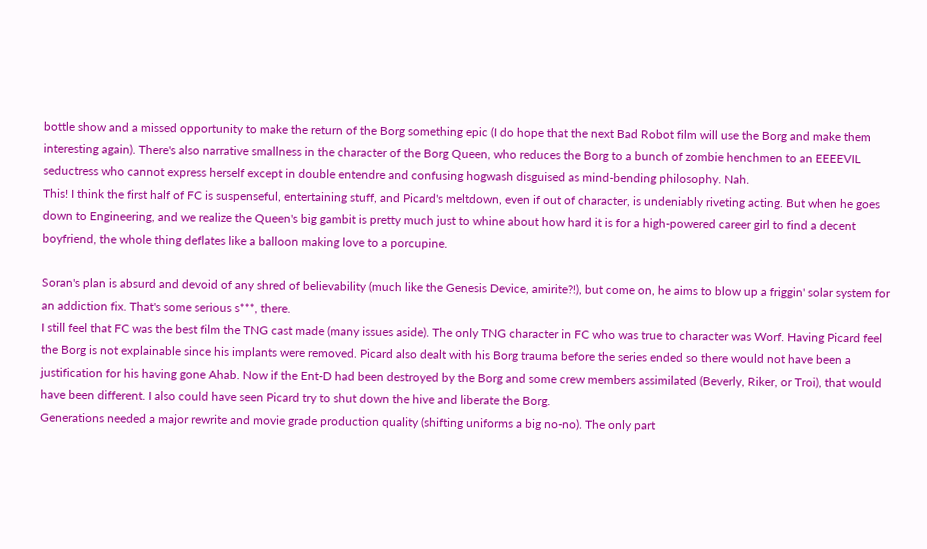bottle show and a missed opportunity to make the return of the Borg something epic (I do hope that the next Bad Robot film will use the Borg and make them interesting again). There's also narrative smallness in the character of the Borg Queen, who reduces the Borg to a bunch of zombie henchmen to an EEEEVIL seductress who cannot express herself except in double entendre and confusing hogwash disguised as mind-bending philosophy. Nah.
This! I think the first half of FC is suspenseful, entertaining stuff, and Picard's meltdown, even if out of character, is undeniably riveting acting. But when he goes down to Engineering, and we realize the Queen's big gambit is pretty much just to whine about how hard it is for a high-powered career girl to find a decent boyfriend, the whole thing deflates like a balloon making love to a porcupine.

Soran's plan is absurd and devoid of any shred of believability (much like the Genesis Device, amirite?!), but come on, he aims to blow up a friggin' solar system for an addiction fix. That's some serious s***, there.
I still feel that FC was the best film the TNG cast made (many issues aside). The only TNG character in FC who was true to character was Worf. Having Picard feel the Borg is not explainable since his implants were removed. Picard also dealt with his Borg trauma before the series ended so there would not have been a justification for his having gone Ahab. Now if the Ent-D had been destroyed by the Borg and some crew members assimilated (Beverly, Riker, or Troi), that would have been different. I also could have seen Picard try to shut down the hive and liberate the Borg.
Generations needed a major rewrite and movie grade production quality (shifting uniforms a big no-no). The only part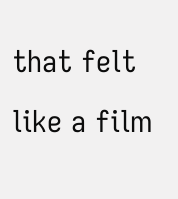that felt like a film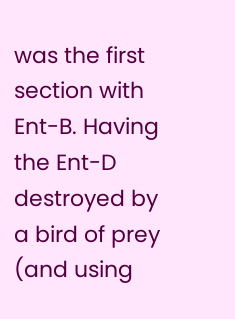was the first section with Ent-B. Having the Ent-D destroyed by a bird of prey (and using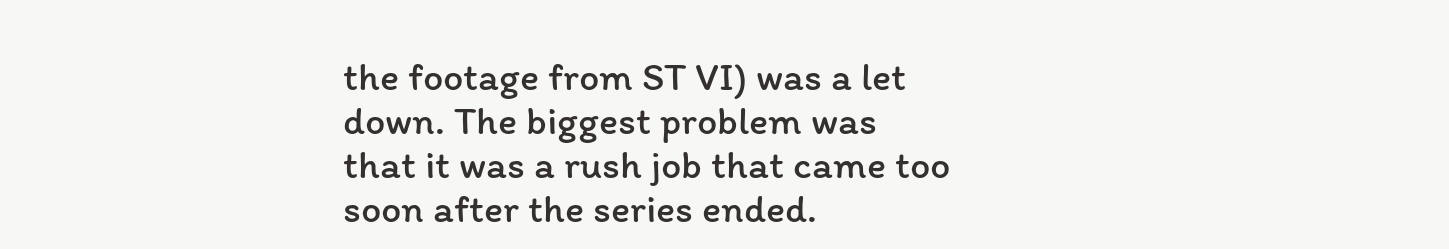the footage from ST VI) was a let down. The biggest problem was that it was a rush job that came too soon after the series ended.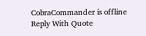CobraCommander is offline   Reply With Quote